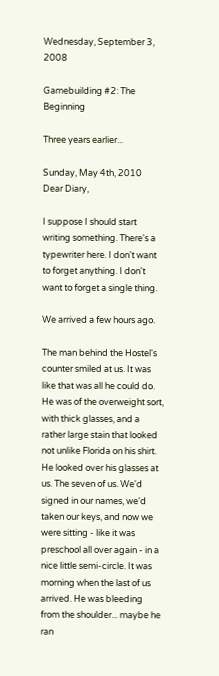Wednesday, September 3, 2008

Gamebuilding #2: The Beginning

Three years earlier...

Sunday, May 4th, 2010
Dear Diary,

I suppose I should start writing something. There's a typewriter here. I don't want to forget anything. I don't want to forget a single thing.

We arrived a few hours ago.

The man behind the Hostel's counter smiled at us. It was like that was all he could do. He was of the overweight sort, with thick glasses, and a rather large stain that looked not unlike Florida on his shirt. He looked over his glasses at us. The seven of us. We'd signed in our names, we'd taken our keys, and now we were sitting - like it was preschool all over again - in a nice little semi-circle. It was morning when the last of us arrived. He was bleeding from the shoulder... maybe he ran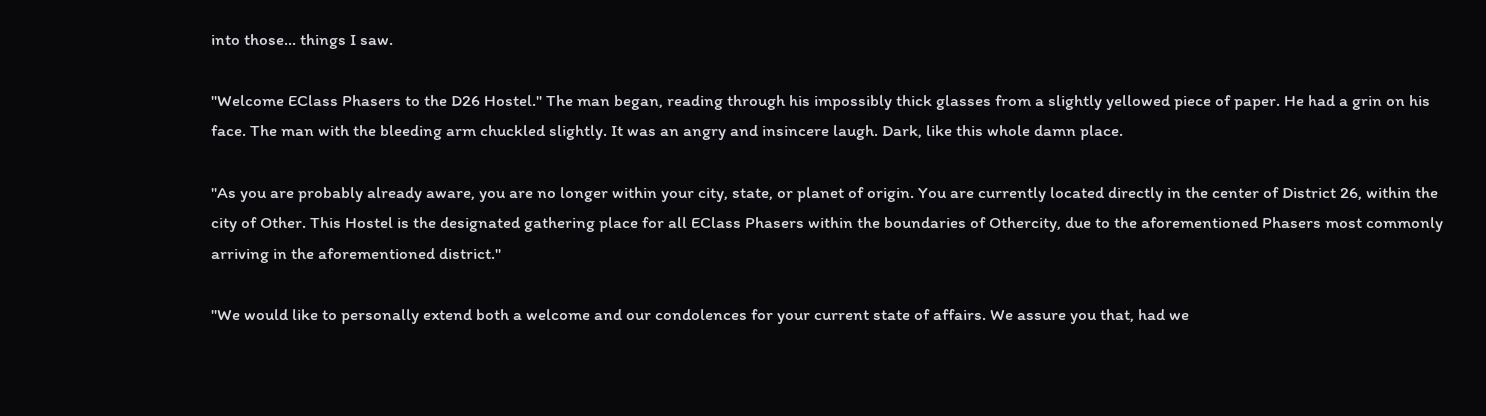into those... things I saw.

"Welcome EClass Phasers to the D26 Hostel." The man began, reading through his impossibly thick glasses from a slightly yellowed piece of paper. He had a grin on his face. The man with the bleeding arm chuckled slightly. It was an angry and insincere laugh. Dark, like this whole damn place.

"As you are probably already aware, you are no longer within your city, state, or planet of origin. You are currently located directly in the center of District 26, within the city of Other. This Hostel is the designated gathering place for all EClass Phasers within the boundaries of Othercity, due to the aforementioned Phasers most commonly arriving in the aforementioned district."

"We would like to personally extend both a welcome and our condolences for your current state of affairs. We assure you that, had we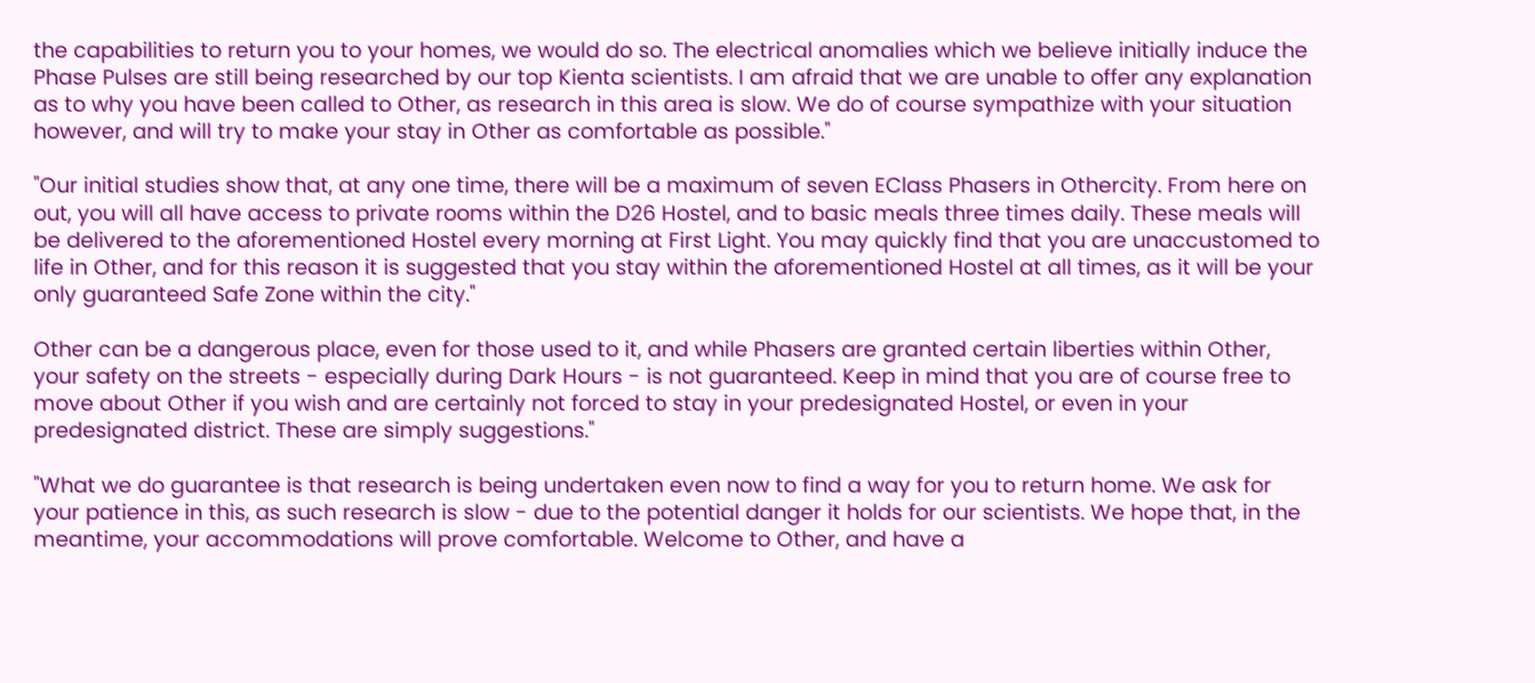the capabilities to return you to your homes, we would do so. The electrical anomalies which we believe initially induce the Phase Pulses are still being researched by our top Kienta scientists. I am afraid that we are unable to offer any explanation as to why you have been called to Other, as research in this area is slow. We do of course sympathize with your situation however, and will try to make your stay in Other as comfortable as possible."

"Our initial studies show that, at any one time, there will be a maximum of seven EClass Phasers in Othercity. From here on out, you will all have access to private rooms within the D26 Hostel, and to basic meals three times daily. These meals will be delivered to the aforementioned Hostel every morning at First Light. You may quickly find that you are unaccustomed to life in Other, and for this reason it is suggested that you stay within the aforementioned Hostel at all times, as it will be your only guaranteed Safe Zone within the city."

Other can be a dangerous place, even for those used to it, and while Phasers are granted certain liberties within Other, your safety on the streets - especially during Dark Hours - is not guaranteed. Keep in mind that you are of course free to move about Other if you wish and are certainly not forced to stay in your predesignated Hostel, or even in your predesignated district. These are simply suggestions."

"What we do guarantee is that research is being undertaken even now to find a way for you to return home. We ask for your patience in this, as such research is slow - due to the potential danger it holds for our scientists. We hope that, in the meantime, your accommodations will prove comfortable. Welcome to Other, and have a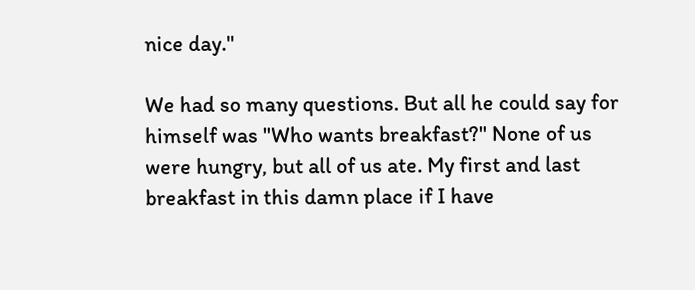nice day."

We had so many questions. But all he could say for himself was "Who wants breakfast?" None of us were hungry, but all of us ate. My first and last breakfast in this damn place if I have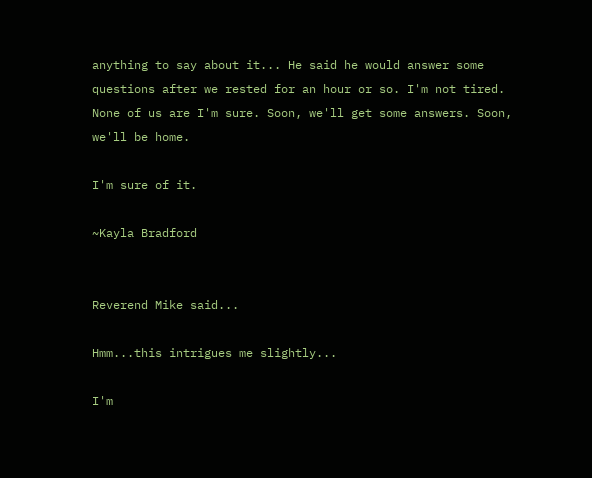anything to say about it... He said he would answer some questions after we rested for an hour or so. I'm not tired. None of us are I'm sure. Soon, we'll get some answers. Soon, we'll be home.

I'm sure of it.

~Kayla Bradford


Reverend Mike said...

Hmm...this intrigues me slightly...

I'm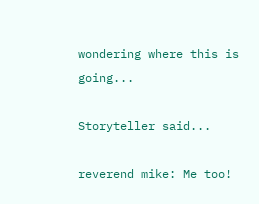wondering where this is going...

Storyteller said...

reverend mike: Me too!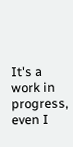It's a work in progress, even I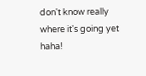don't know really where it's going yet haha!